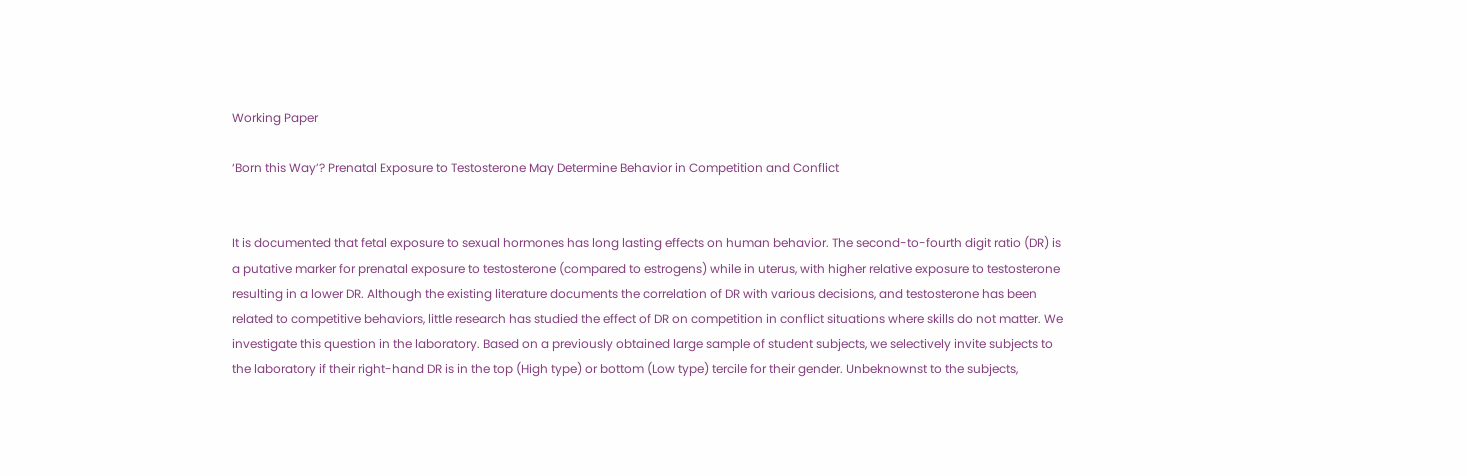Working Paper

‘Born this Way’? Prenatal Exposure to Testosterone May Determine Behavior in Competition and Conflict


It is documented that fetal exposure to sexual hormones has long lasting effects on human behavior. The second-to-fourth digit ratio (DR) is a putative marker for prenatal exposure to testosterone (compared to estrogens) while in uterus, with higher relative exposure to testosterone resulting in a lower DR. Although the existing literature documents the correlation of DR with various decisions, and testosterone has been related to competitive behaviors, little research has studied the effect of DR on competition in conflict situations where skills do not matter. We investigate this question in the laboratory. Based on a previously obtained large sample of student subjects, we selectively invite subjects to the laboratory if their right-hand DR is in the top (High type) or bottom (Low type) tercile for their gender. Unbeknownst to the subjects,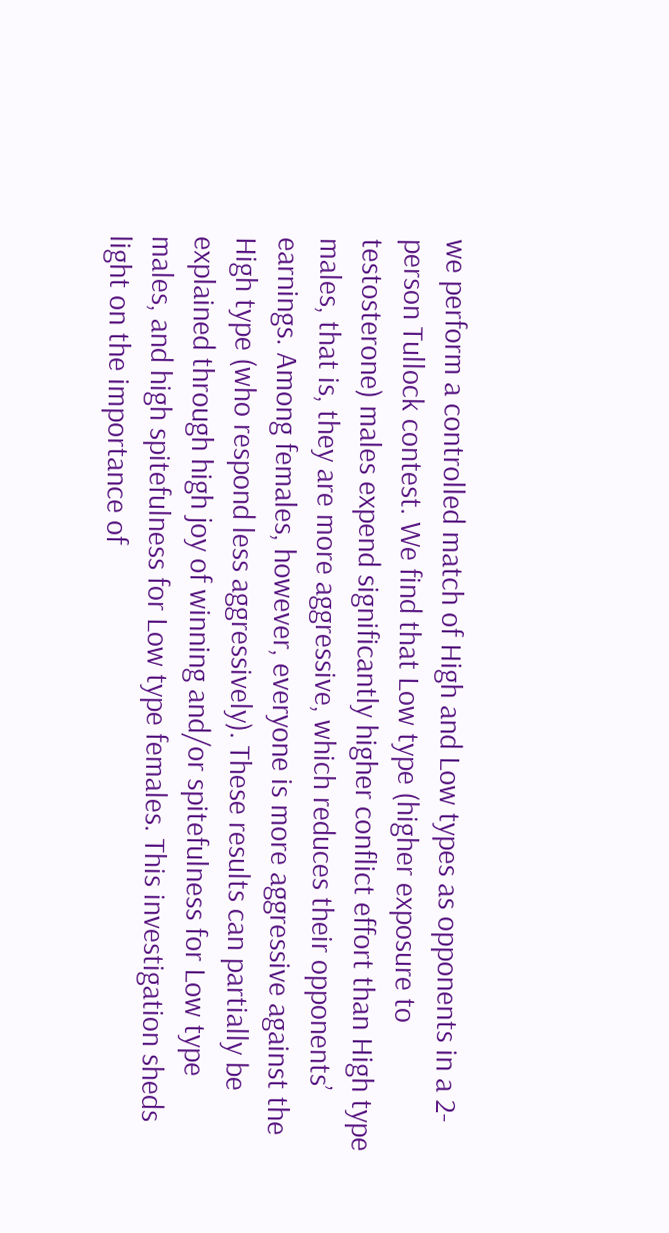we perform a controlled match of High and Low types as opponents in a 2-person Tullock contest. We find that Low type (higher exposure to testosterone) males expend significantly higher conflict effort than High type males, that is, they are more aggressive, which reduces their opponents’ earnings. Among females, however, everyone is more aggressive against the High type (who respond less aggressively). These results can partially be explained through high joy of winning and/or spitefulness for Low type males, and high spitefulness for Low type females. This investigation sheds light on the importance of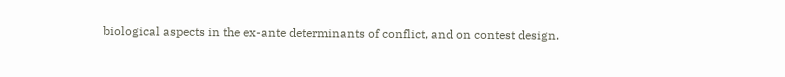biological aspects in the ex-ante determinants of conflict, and on contest design.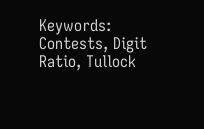Keywords: Contests, Digit Ratio, Tullock